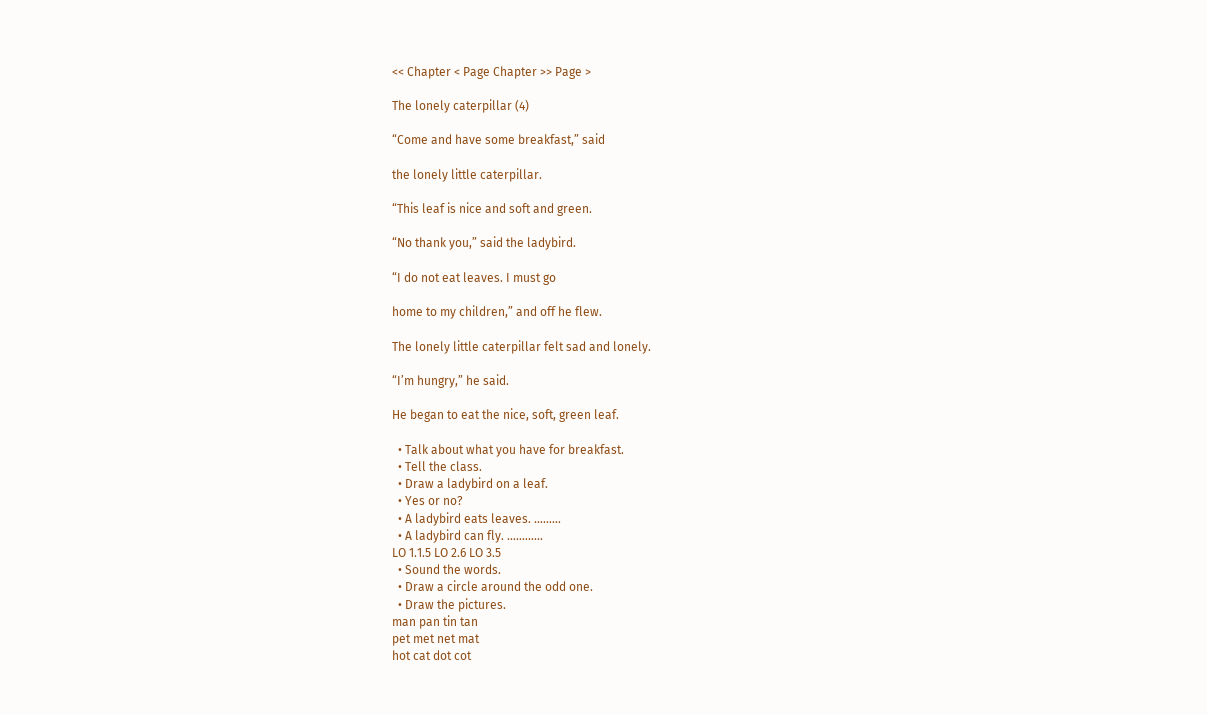<< Chapter < Page Chapter >> Page >

The lonely caterpillar (4)

“Come and have some breakfast,” said

the lonely little caterpillar.

“This leaf is nice and soft and green.

“No thank you,” said the ladybird.

“I do not eat leaves. I must go

home to my children,” and off he flew.

The lonely little caterpillar felt sad and lonely.

“I’m hungry,” he said.

He began to eat the nice, soft, green leaf.

  • Talk about what you have for breakfast.
  • Tell the class.
  • Draw a ladybird on a leaf.
  • Yes or no?
  • A ladybird eats leaves. ………
  • A ladybird can fly. ………...
LO 1.1.5 LO 2.6 LO 3.5
  • Sound the words.
  • Draw a circle around the odd one.
  • Draw the pictures.
man pan tin tan
pet met net mat
hot cat dot cot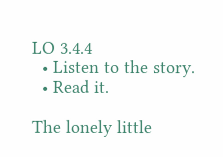LO 3.4.4
  • Listen to the story.
  • Read it.

The lonely little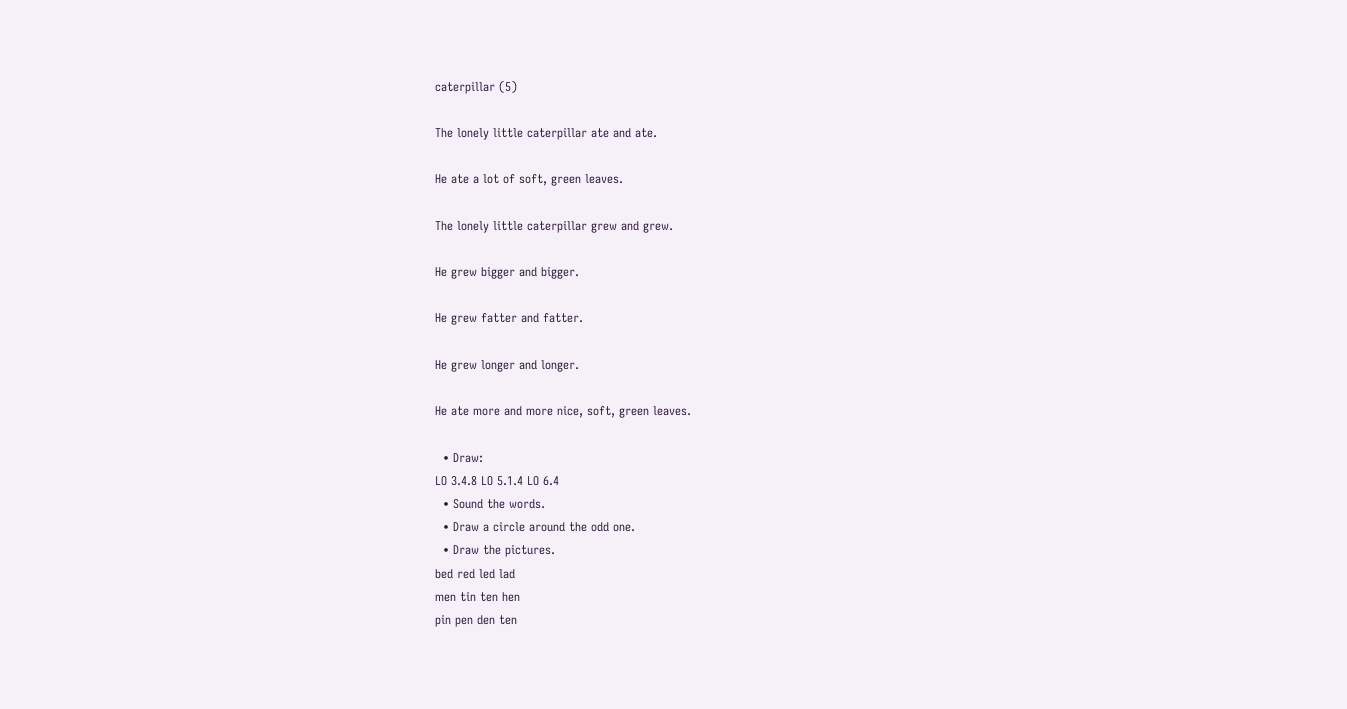caterpillar (5)

The lonely little caterpillar ate and ate.

He ate a lot of soft, green leaves.

The lonely little caterpillar grew and grew.

He grew bigger and bigger.

He grew fatter and fatter.

He grew longer and longer.

He ate more and more nice, soft, green leaves.

  • Draw:
LO 3.4.8 LO 5.1.4 LO 6.4
  • Sound the words.
  • Draw a circle around the odd one.
  • Draw the pictures.
bed red led lad
men tin ten hen
pin pen den ten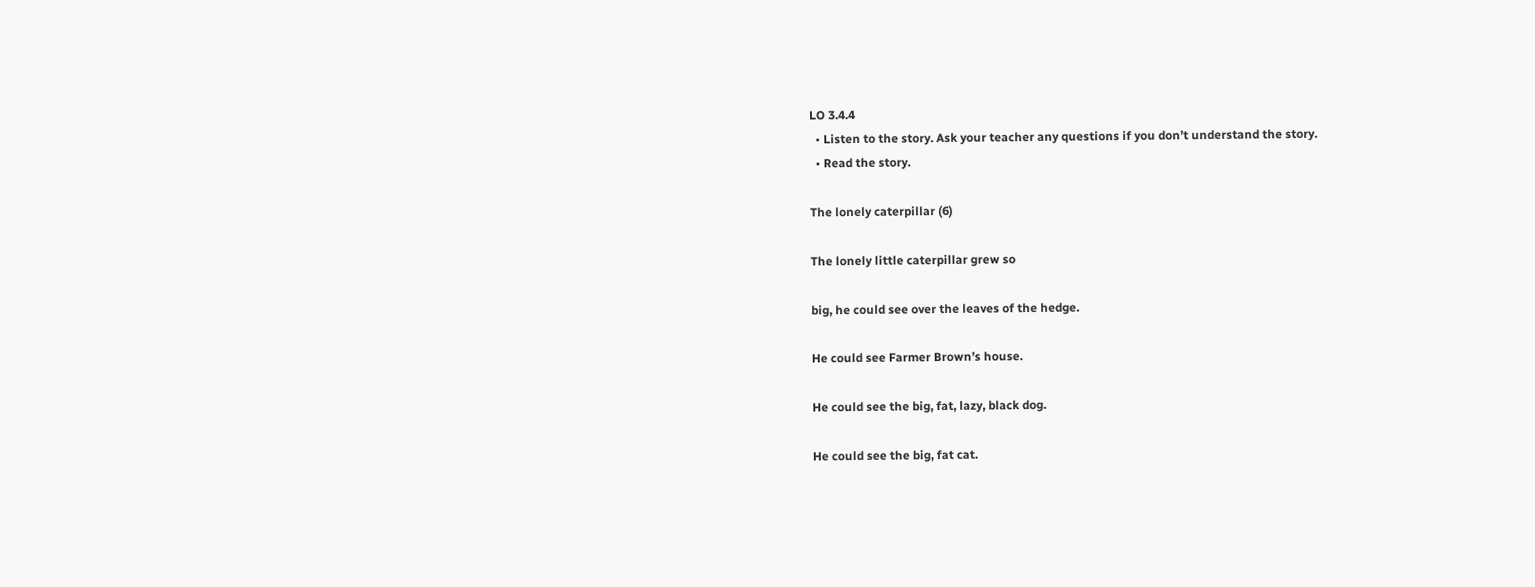LO 3.4.4
  • Listen to the story. Ask your teacher any questions if you don’t understand the story.
  • Read the story.

The lonely caterpillar (6)

The lonely little caterpillar grew so

big, he could see over the leaves of the hedge.

He could see Farmer Brown’s house.

He could see the big, fat, lazy, black dog.

He could see the big, fat cat.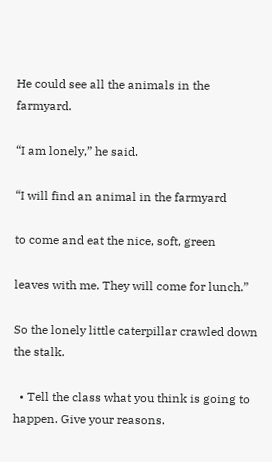He could see all the animals in the farmyard.

“I am lonely,” he said.

“I will find an animal in the farmyard

to come and eat the nice, soft, green

leaves with me. They will come for lunch.”

So the lonely little caterpillar crawled down the stalk.

  • Tell the class what you think is going to happen. Give your reasons.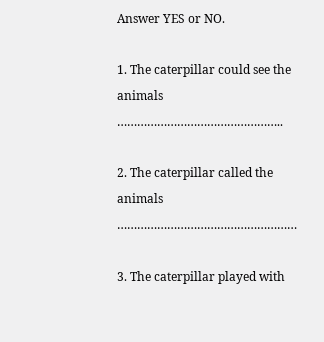Answer YES or NO.

1. The caterpillar could see the animals …………………………………………..

2. The caterpillar called the animals ………………………………………………

3. The caterpillar played with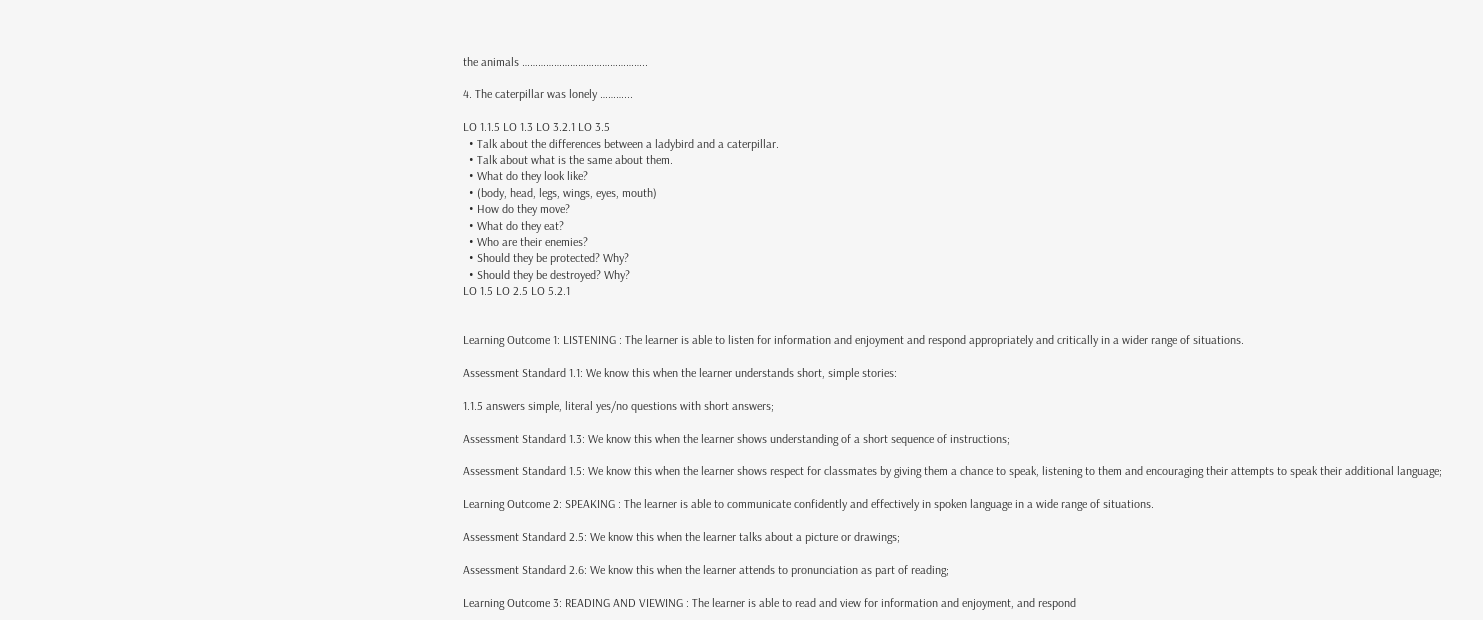the animals ………………………………………..

4. The caterpillar was lonely ………...

LO 1.1.5 LO 1.3 LO 3.2.1 LO 3.5
  • Talk about the differences between a ladybird and a caterpillar.
  • Talk about what is the same about them.
  • What do they look like?
  • (body, head, legs, wings, eyes, mouth)
  • How do they move?
  • What do they eat?
  • Who are their enemies?
  • Should they be protected? Why?
  • Should they be destroyed? Why?
LO 1.5 LO 2.5 LO 5.2.1


Learning Outcome 1: LISTENING : The learner is able to listen for information and enjoyment and respond appropriately and critically in a wider range of situations.

Assessment Standard 1.1: We know this when the learner understands short, simple stories:

1.1.5 answers simple, literal yes/no questions with short answers;

Assessment Standard 1.3: We know this when the learner shows understanding of a short sequence of instructions;

Assessment Standard 1.5: We know this when the learner shows respect for classmates by giving them a chance to speak, listening to them and encouraging their attempts to speak their additional language;

Learning Outcome 2: SPEAKING : The learner is able to communicate confidently and effectively in spoken language in a wide range of situations.

Assessment Standard 2.5: We know this when the learner talks about a picture or drawings;

Assessment Standard 2.6: We know this when the learner attends to pronunciation as part of reading;

Learning Outcome 3: READING AND VIEWING : The learner is able to read and view for information and enjoyment, and respond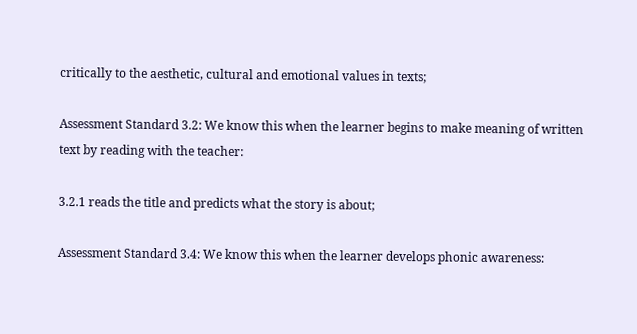critically to the aesthetic, cultural and emotional values in texts;

Assessment Standard 3.2: We know this when the learner begins to make meaning of written text by reading with the teacher:

3.2.1 reads the title and predicts what the story is about;

Assessment Standard 3.4: We know this when the learner develops phonic awareness: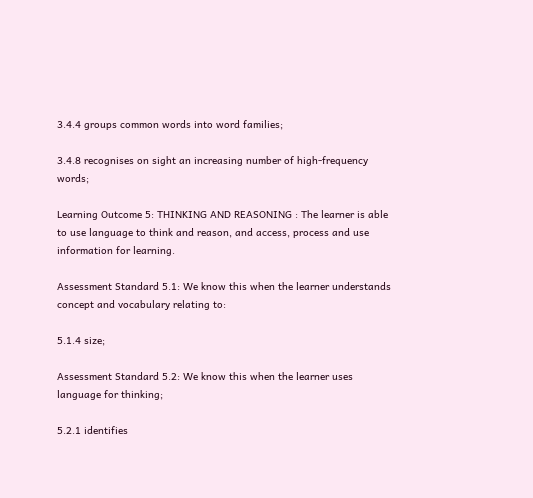3.4.4 groups common words into word families;

3.4.8 recognises on sight an increasing number of high-frequency words;

Learning Outcome 5: THINKING AND REASONING : The learner is able to use language to think and reason, and access, process and use information for learning.

Assessment Standard 5.1: We know this when the learner understands concept and vocabulary relating to:

5.1.4 size;

Assessment Standard 5.2: We know this when the learner uses language for thinking;

5.2.1 identifies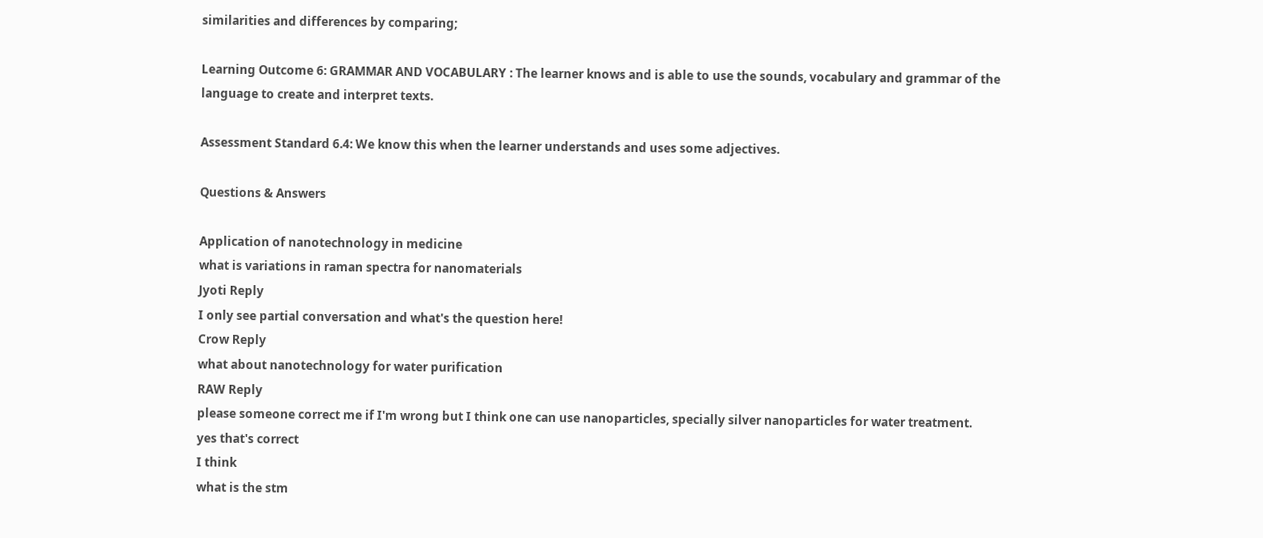similarities and differences by comparing;

Learning Outcome 6: GRAMMAR AND VOCABULARY : The learner knows and is able to use the sounds, vocabulary and grammar of the language to create and interpret texts.

Assessment Standard 6.4: We know this when the learner understands and uses some adjectives.

Questions & Answers

Application of nanotechnology in medicine
what is variations in raman spectra for nanomaterials
Jyoti Reply
I only see partial conversation and what's the question here!
Crow Reply
what about nanotechnology for water purification
RAW Reply
please someone correct me if I'm wrong but I think one can use nanoparticles, specially silver nanoparticles for water treatment.
yes that's correct
I think
what is the stm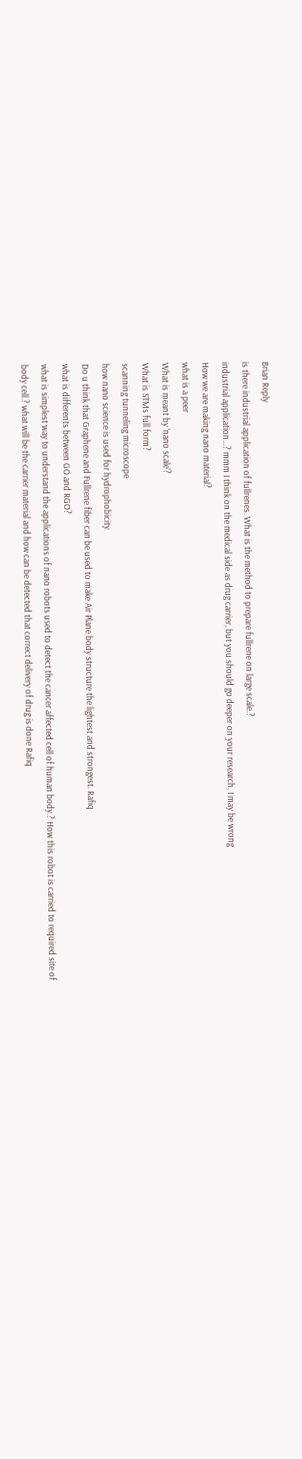Brian Reply
is there industrial application of fullrenes. What is the method to prepare fullrene on large scale.?
industrial application...? mmm I think on the medical side as drug carrier, but you should go deeper on your research, I may be wrong
How we are making nano material?
what is a peer
What is meant by 'nano scale'?
What is STMs full form?
scanning tunneling microscope
how nano science is used for hydrophobicity
Do u think that Graphene and Fullrene fiber can be used to make Air Plane body structure the lightest and strongest. Rafiq
what is differents between GO and RGO?
what is simplest way to understand the applications of nano robots used to detect the cancer affected cell of human body.? How this robot is carried to required site of body cell.? what will be the carrier material and how can be detected that correct delivery of drug is done Rafiq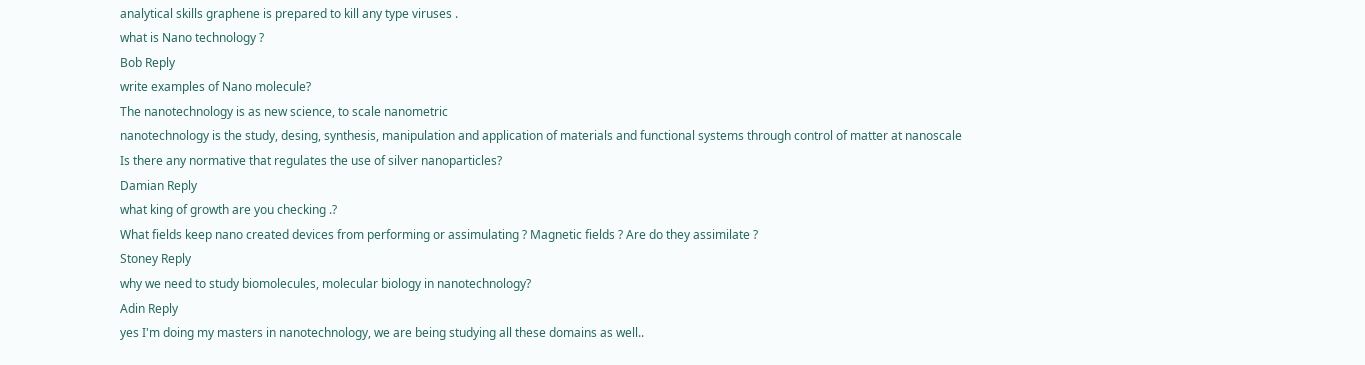analytical skills graphene is prepared to kill any type viruses .
what is Nano technology ?
Bob Reply
write examples of Nano molecule?
The nanotechnology is as new science, to scale nanometric
nanotechnology is the study, desing, synthesis, manipulation and application of materials and functional systems through control of matter at nanoscale
Is there any normative that regulates the use of silver nanoparticles?
Damian Reply
what king of growth are you checking .?
What fields keep nano created devices from performing or assimulating ? Magnetic fields ? Are do they assimilate ?
Stoney Reply
why we need to study biomolecules, molecular biology in nanotechnology?
Adin Reply
yes I'm doing my masters in nanotechnology, we are being studying all these domains as well..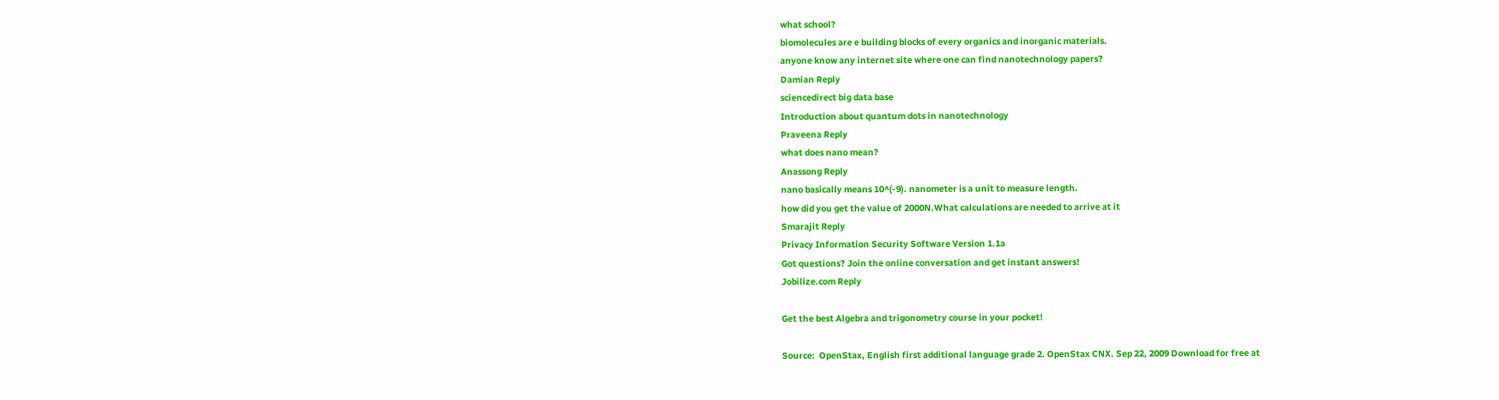what school?
biomolecules are e building blocks of every organics and inorganic materials.
anyone know any internet site where one can find nanotechnology papers?
Damian Reply
sciencedirect big data base
Introduction about quantum dots in nanotechnology
Praveena Reply
what does nano mean?
Anassong Reply
nano basically means 10^(-9). nanometer is a unit to measure length.
how did you get the value of 2000N.What calculations are needed to arrive at it
Smarajit Reply
Privacy Information Security Software Version 1.1a
Got questions? Join the online conversation and get instant answers!
Jobilize.com Reply

Get the best Algebra and trigonometry course in your pocket!

Source:  OpenStax, English first additional language grade 2. OpenStax CNX. Sep 22, 2009 Download for free at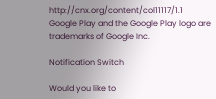http://cnx.org/content/col11117/1.1
Google Play and the Google Play logo are trademarks of Google Inc.

Notification Switch

Would you like to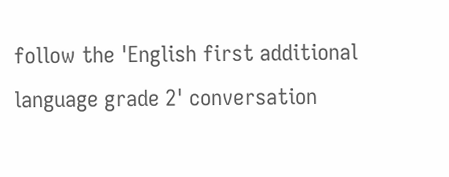follow the 'English first additional language grade 2' conversation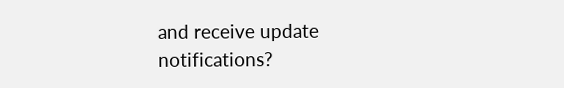and receive update notifications?